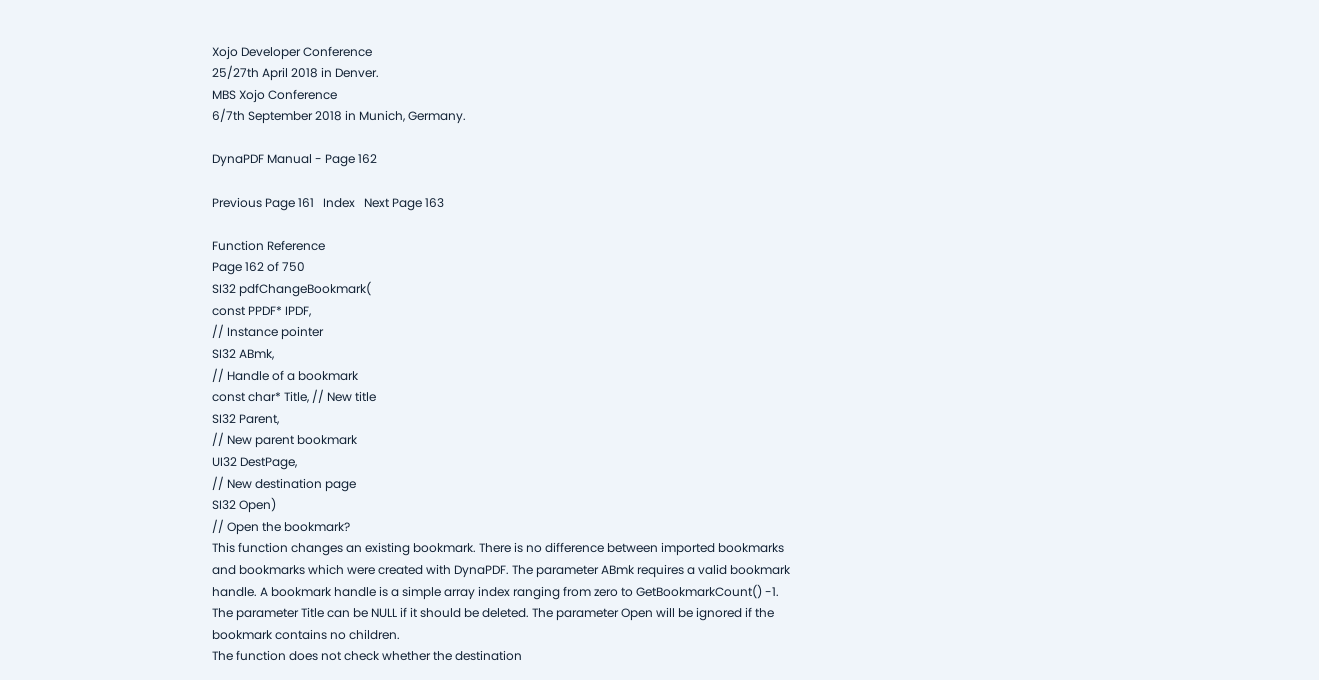Xojo Developer Conference
25/27th April 2018 in Denver.
MBS Xojo Conference
6/7th September 2018 in Munich, Germany.

DynaPDF Manual - Page 162

Previous Page 161   Index   Next Page 163

Function Reference
Page 162 of 750
SI32 pdfChangeBookmark(
const PPDF* IPDF,
// Instance pointer
SI32 ABmk,
// Handle of a bookmark
const char* Title, // New title
SI32 Parent,
// New parent bookmark
UI32 DestPage,
// New destination page
SI32 Open)
// Open the bookmark?
This function changes an existing bookmark. There is no difference between imported bookmarks
and bookmarks which were created with DynaPDF. The parameter ABmk requires a valid bookmark
handle. A bookmark handle is a simple array index ranging from zero to GetBookmarkCount() -1.
The parameter Title can be NULL if it should be deleted. The parameter Open will be ignored if the
bookmark contains no children.
The function does not check whether the destination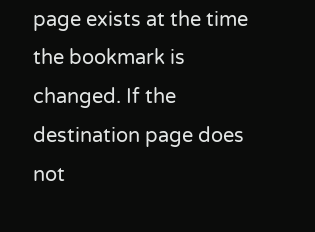page exists at the time the bookmark is
changed. If the destination page does not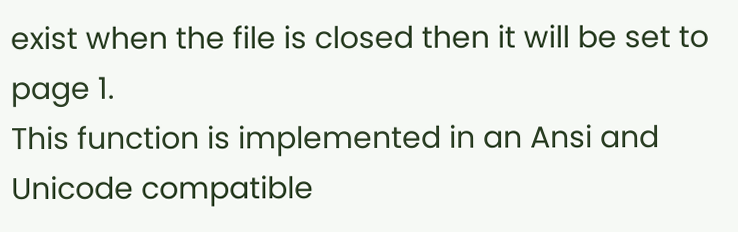exist when the file is closed then it will be set to page 1.
This function is implemented in an Ansi and Unicode compatible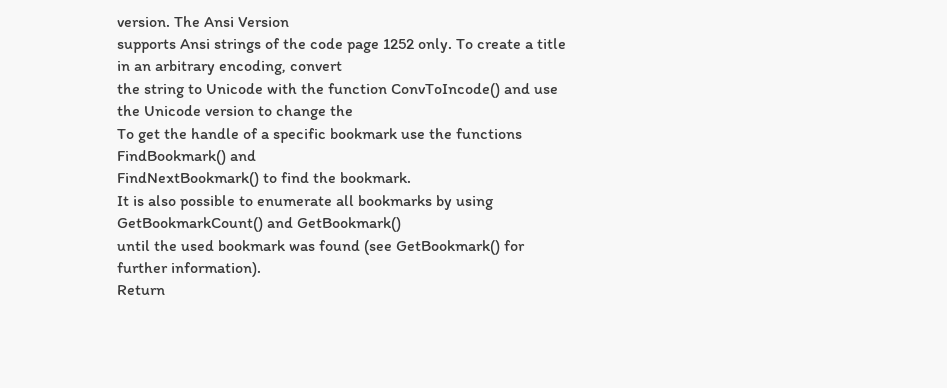version. The Ansi Version
supports Ansi strings of the code page 1252 only. To create a title in an arbitrary encoding, convert
the string to Unicode with the function ConvToIncode() and use the Unicode version to change the
To get the handle of a specific bookmark use the functions FindBookmark() and
FindNextBookmark() to find the bookmark.
It is also possible to enumerate all bookmarks by using GetBookmarkCount() and GetBookmark()
until the used bookmark was found (see GetBookmark() for further information).
Return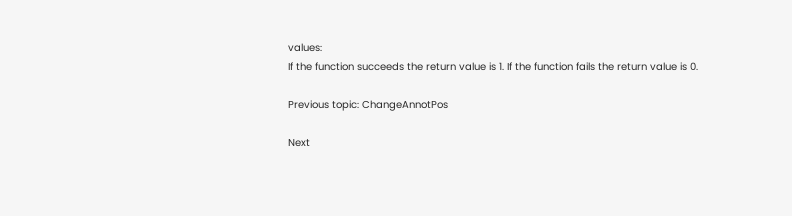values:
If the function succeeds the return value is 1. If the function fails the return value is 0.

Previous topic: ChangeAnnotPos

Next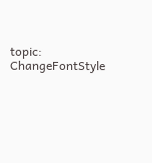topic: ChangeFontStyle